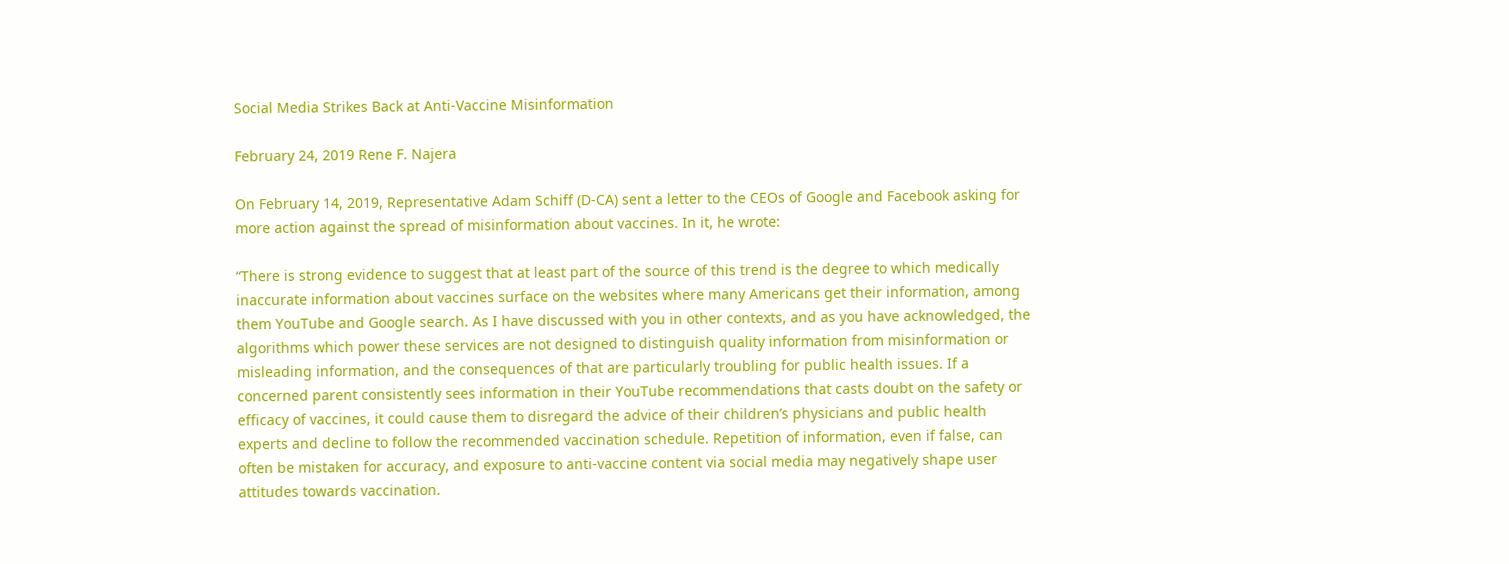Social Media Strikes Back at Anti-Vaccine Misinformation

February 24, 2019 Rene F. Najera

On February 14, 2019, Representative Adam Schiff (D-CA) sent a letter to the CEOs of Google and Facebook asking for more action against the spread of misinformation about vaccines. In it, he wrote:

“There is strong evidence to suggest that at least part of the source of this trend is the degree to which medically inaccurate information about vaccines surface on the websites where many Americans get their information, among them YouTube and Google search. As I have discussed with you in other contexts, and as you have acknowledged, the algorithms which power these services are not designed to distinguish quality information from misinformation or misleading information, and the consequences of that are particularly troubling for public health issues. If a concerned parent consistently sees information in their YouTube recommendations that casts doubt on the safety or efficacy of vaccines, it could cause them to disregard the advice of their children’s physicians and public health experts and decline to follow the recommended vaccination schedule. Repetition of information, even if false, can often be mistaken for accuracy, and exposure to anti-vaccine content via social media may negatively shape user attitudes towards vaccination.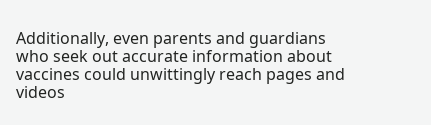Additionally, even parents and guardians who seek out accurate information about vaccines could unwittingly reach pages and videos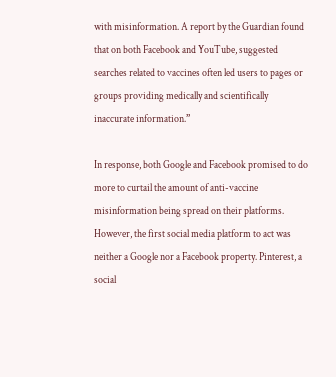with misinformation. A report by the Guardian found that on both Facebook and YouTube, suggested searches related to vaccines often led users to pages or groups providing medically and scientifically inaccurate information.”

In response, both Google and Facebook promised to do more to curtail the amount of anti-vaccine misinformation being spread on their platforms. However, the first social media platform to act was neither a Google nor a Facebook property. Pinterest, a social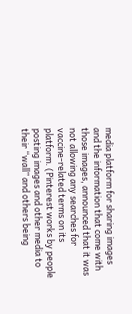media platform for sharing images and the information that come with those images, announced that it was not allowing any searches for vaccine-related terms on its platform. (Pinterest works by people posting images and other media to their “wall” and others being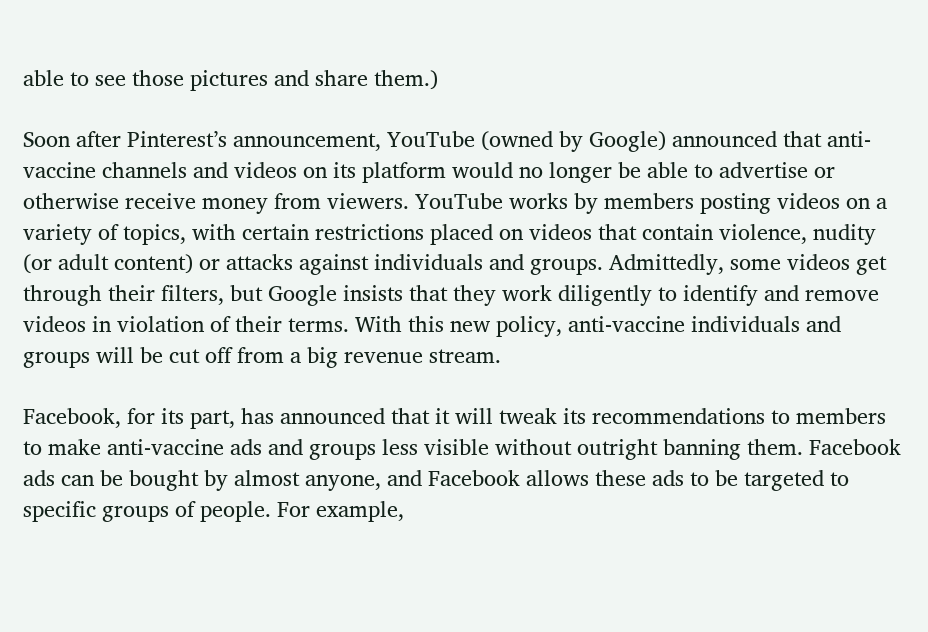able to see those pictures and share them.)

Soon after Pinterest’s announcement, YouTube (owned by Google) announced that anti-vaccine channels and videos on its platform would no longer be able to advertise or otherwise receive money from viewers. YouTube works by members posting videos on a variety of topics, with certain restrictions placed on videos that contain violence, nudity (or adult content) or attacks against individuals and groups. Admittedly, some videos get through their filters, but Google insists that they work diligently to identify and remove videos in violation of their terms. With this new policy, anti-vaccine individuals and groups will be cut off from a big revenue stream.

Facebook, for its part, has announced that it will tweak its recommendations to members to make anti-vaccine ads and groups less visible without outright banning them. Facebook ads can be bought by almost anyone, and Facebook allows these ads to be targeted to specific groups of people. For example,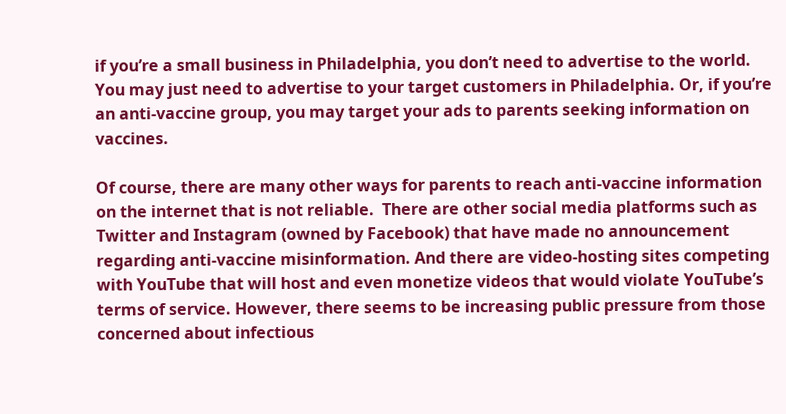if you’re a small business in Philadelphia, you don’t need to advertise to the world. You may just need to advertise to your target customers in Philadelphia. Or, if you’re an anti-vaccine group, you may target your ads to parents seeking information on vaccines.

Of course, there are many other ways for parents to reach anti-vaccine information on the internet that is not reliable.  There are other social media platforms such as Twitter and Instagram (owned by Facebook) that have made no announcement regarding anti-vaccine misinformation. And there are video-hosting sites competing with YouTube that will host and even monetize videos that would violate YouTube’s terms of service. However, there seems to be increasing public pressure from those concerned about infectious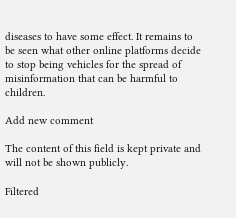diseases to have some effect. It remains to be seen what other online platforms decide to stop being vehicles for the spread of misinformation that can be harmful to children.

Add new comment

The content of this field is kept private and will not be shown publicly.

Filtered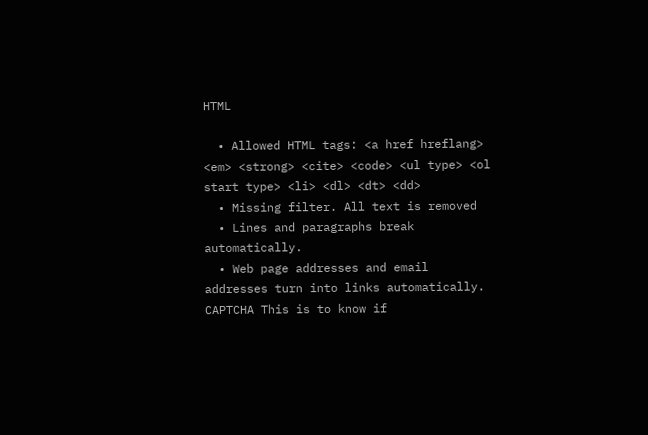HTML

  • Allowed HTML tags: <a href hreflang> <em> <strong> <cite> <code> <ul type> <ol start type> <li> <dl> <dt> <dd>
  • Missing filter. All text is removed
  • Lines and paragraphs break automatically.
  • Web page addresses and email addresses turn into links automatically.
CAPTCHA This is to know if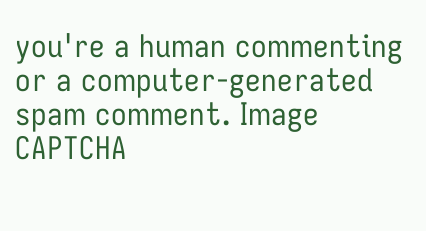you're a human commenting or a computer-generated spam comment. Image CAPTCHA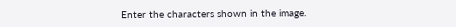Enter the characters shown in the image.